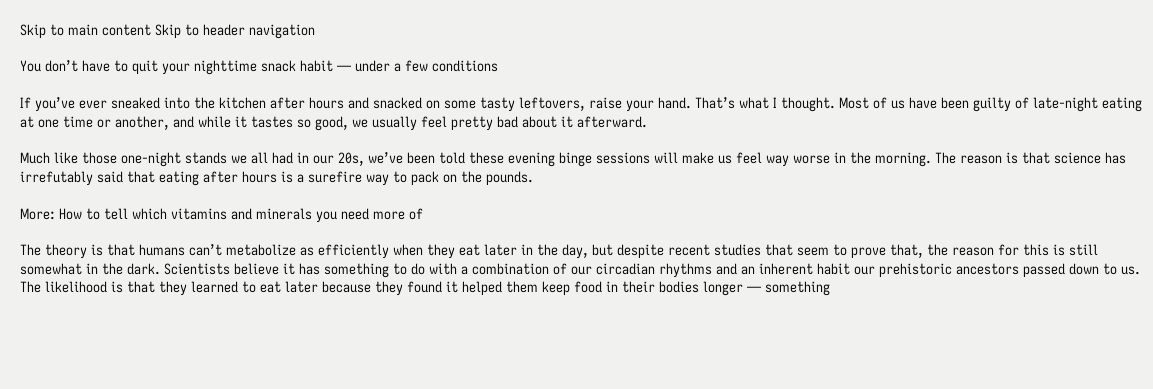Skip to main content Skip to header navigation

You don’t have to quit your nighttime snack habit — under a few conditions

If you’ve ever sneaked into the kitchen after hours and snacked on some tasty leftovers, raise your hand. That’s what I thought. Most of us have been guilty of late-night eating at one time or another, and while it tastes so good, we usually feel pretty bad about it afterward.

Much like those one-night stands we all had in our 20s, we’ve been told these evening binge sessions will make us feel way worse in the morning. The reason is that science has irrefutably said that eating after hours is a surefire way to pack on the pounds.

More: How to tell which vitamins and minerals you need more of

The theory is that humans can’t metabolize as efficiently when they eat later in the day, but despite recent studies that seem to prove that, the reason for this is still somewhat in the dark. Scientists believe it has something to do with a combination of our circadian rhythms and an inherent habit our prehistoric ancestors passed down to us. The likelihood is that they learned to eat later because they found it helped them keep food in their bodies longer — something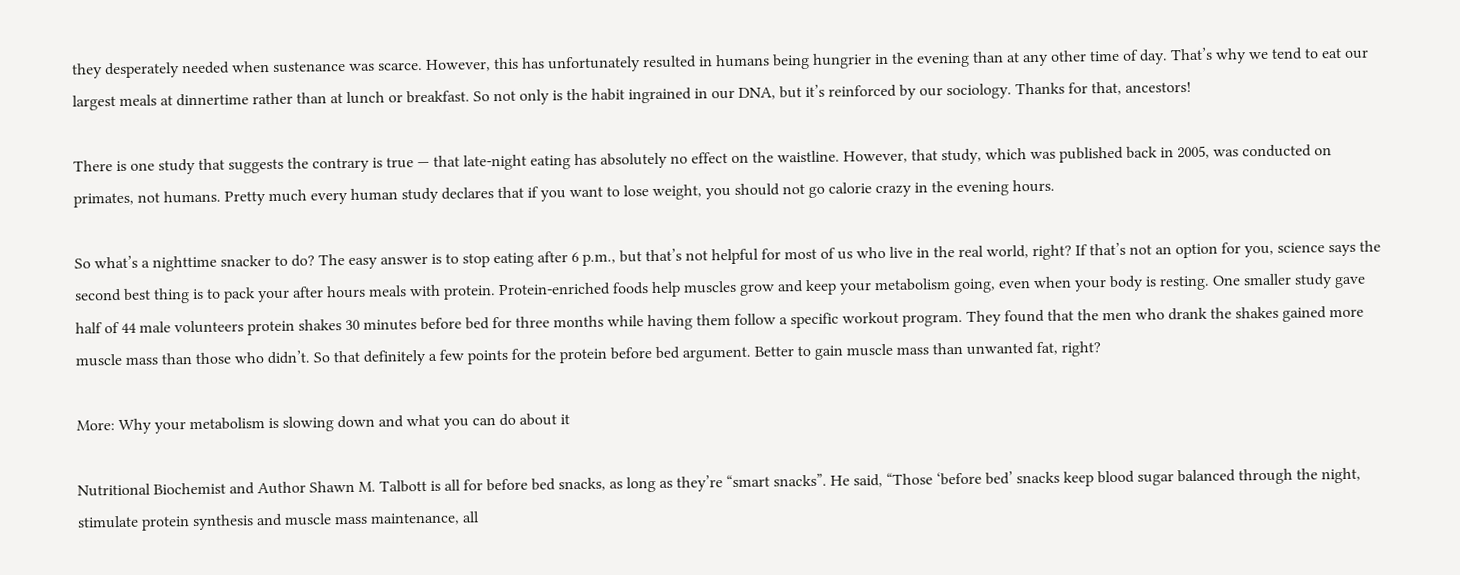they desperately needed when sustenance was scarce. However, this has unfortunately resulted in humans being hungrier in the evening than at any other time of day. That’s why we tend to eat our largest meals at dinnertime rather than at lunch or breakfast. So not only is the habit ingrained in our DNA, but it’s reinforced by our sociology. Thanks for that, ancestors!

There is one study that suggests the contrary is true — that late-night eating has absolutely no effect on the waistline. However, that study, which was published back in 2005, was conducted on primates, not humans. Pretty much every human study declares that if you want to lose weight, you should not go calorie crazy in the evening hours.

So what’s a nighttime snacker to do? The easy answer is to stop eating after 6 p.m., but that’s not helpful for most of us who live in the real world, right? If that’s not an option for you, science says the second best thing is to pack your after hours meals with protein. Protein-enriched foods help muscles grow and keep your metabolism going, even when your body is resting. One smaller study gave half of 44 male volunteers protein shakes 30 minutes before bed for three months while having them follow a specific workout program. They found that the men who drank the shakes gained more muscle mass than those who didn’t. So that definitely a few points for the protein before bed argument. Better to gain muscle mass than unwanted fat, right?

More: Why your metabolism is slowing down and what you can do about it

Nutritional Biochemist and Author Shawn M. Talbott is all for before bed snacks, as long as they’re “smart snacks”. He said, “Those ‘before bed’ snacks keep blood sugar balanced through the night, stimulate protein synthesis and muscle mass maintenance, all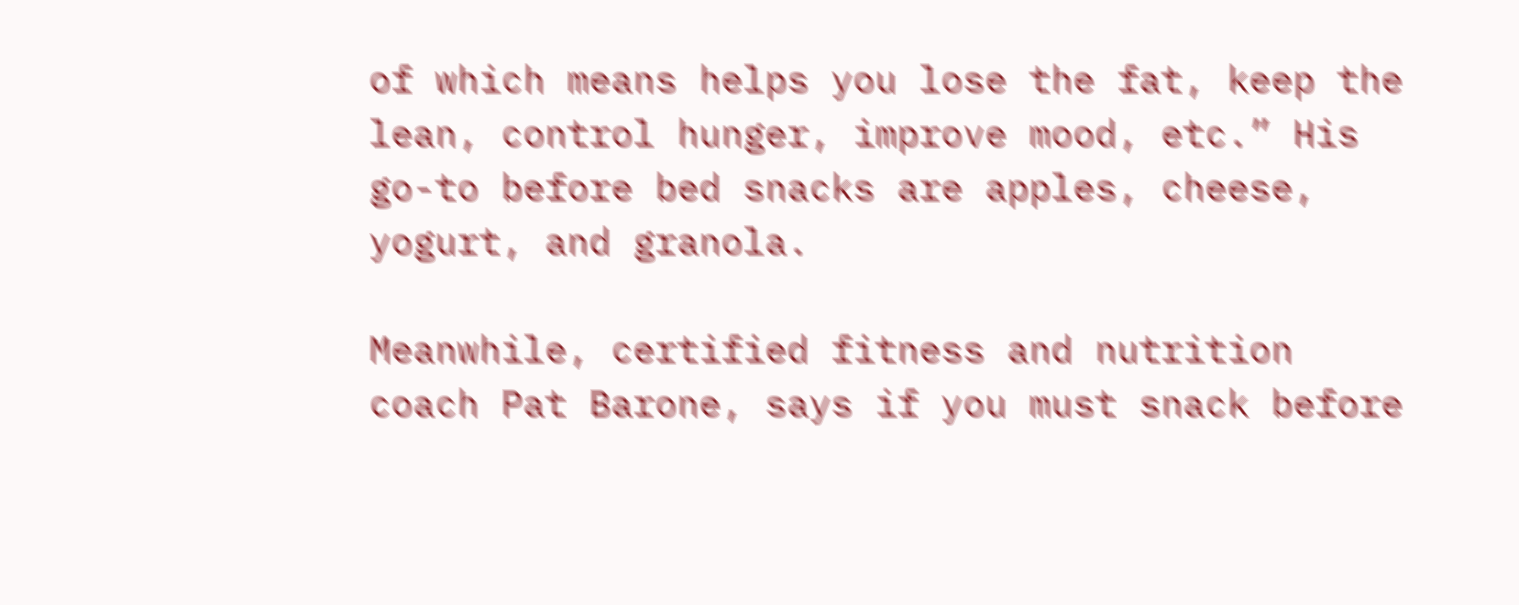of which means helps you lose the fat, keep the lean, control hunger, improve mood, etc.” His go-to before bed snacks are apples, cheese, yogurt, and granola.

Meanwhile, certified fitness and nutrition coach Pat Barone, says if you must snack before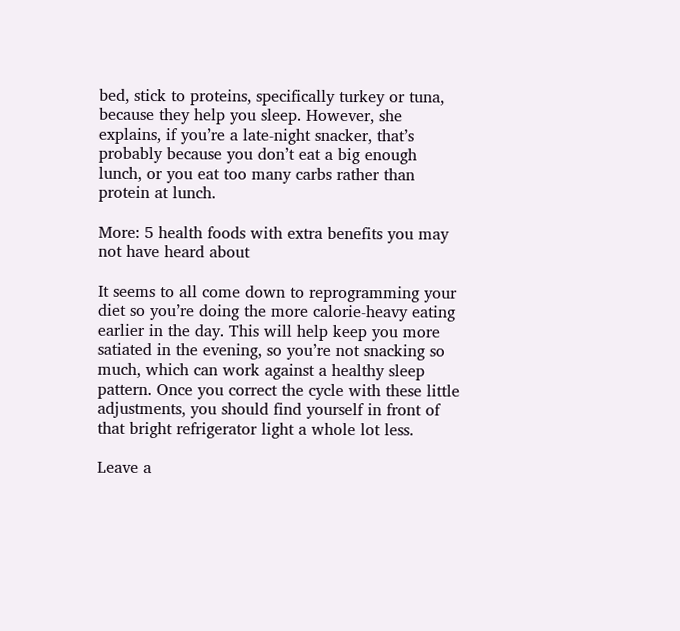bed, stick to proteins, specifically turkey or tuna, because they help you sleep. However, she explains, if you’re a late-night snacker, that’s probably because you don’t eat a big enough lunch, or you eat too many carbs rather than protein at lunch.

More: 5 health foods with extra benefits you may not have heard about

It seems to all come down to reprogramming your diet so you’re doing the more calorie-heavy eating earlier in the day. This will help keep you more satiated in the evening, so you’re not snacking so much, which can work against a healthy sleep pattern. Once you correct the cycle with these little adjustments, you should find yourself in front of that bright refrigerator light a whole lot less.

Leave a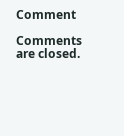Comment

Comments are closed.